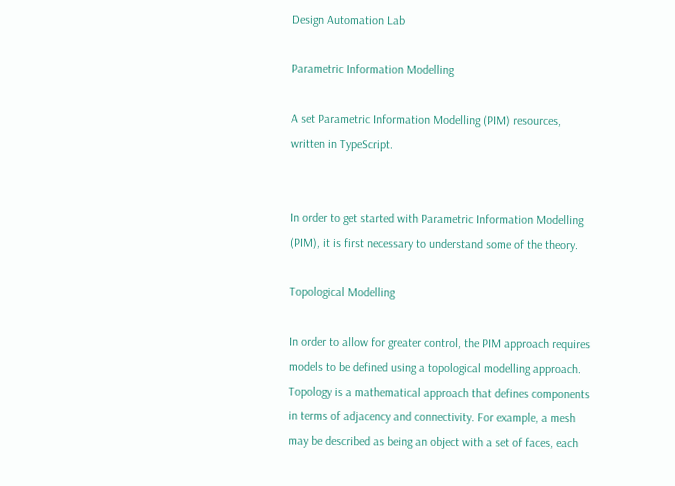Design Automation Lab

Parametric Information Modelling

A set Parametric Information Modelling (PIM) resources, written in TypeScript.


In order to get started with Parametric Information Modelling (PIM), it is first necessary to understand some of the theory.

Topological Modelling

In order to allow for greater control, the PIM approach requires models to be defined using a topological modelling approach. Topology is a mathematical approach that defines components in terms of adjacency and connectivity. For example, a mesh may be described as being an object with a set of faces, each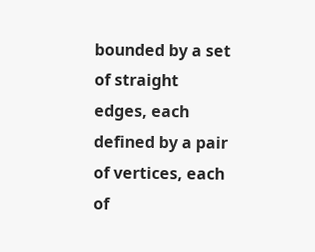bounded by a set of straight edges, each defined by a pair of vertices, each of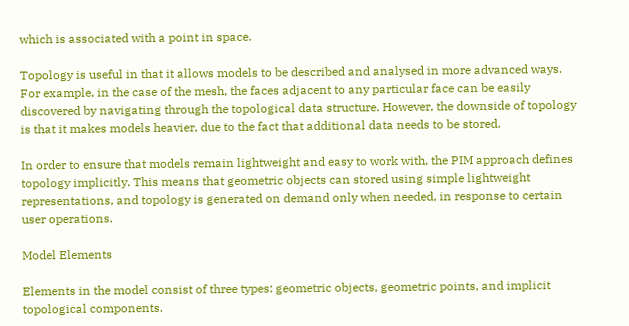which is associated with a point in space.

Topology is useful in that it allows models to be described and analysed in more advanced ways. For example, in the case of the mesh, the faces adjacent to any particular face can be easily discovered by navigating through the topological data structure. However, the downside of topology is that it makes models heavier, due to the fact that additional data needs to be stored.

In order to ensure that models remain lightweight and easy to work with, the PIM approach defines topology implicitly. This means that geometric objects can stored using simple lightweight representations, and topology is generated on demand only when needed, in response to certain user operations.

Model Elements

Elements in the model consist of three types: geometric objects, geometric points, and implicit topological components.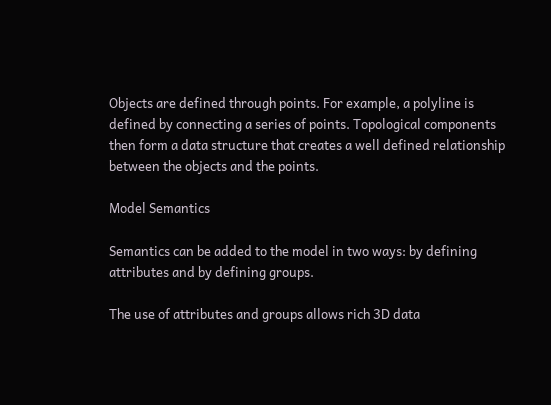Objects are defined through points. For example, a polyline is defined by connecting a series of points. Topological components then form a data structure that creates a well defined relationship between the objects and the points.

Model Semantics

Semantics can be added to the model in two ways: by defining attributes and by defining groups.

The use of attributes and groups allows rich 3D data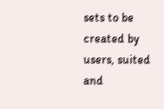sets to be created by users, suited and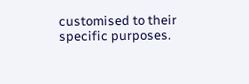customised to their specific purposes.